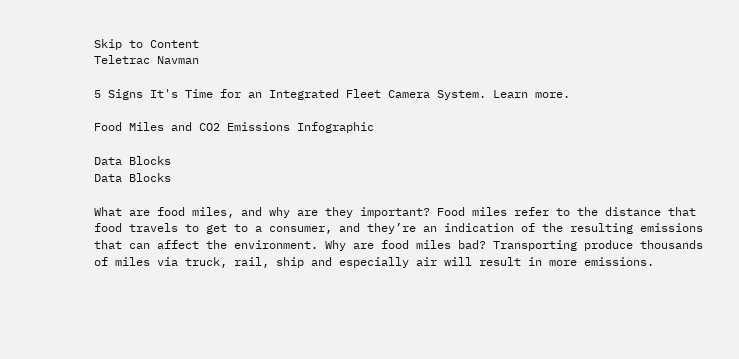Skip to Content
Teletrac Navman

5 Signs It's Time for an Integrated Fleet Camera System. Learn more.

Food Miles and CO2 Emissions Infographic

Data Blocks
Data Blocks

What are food miles, and why are they important? Food miles refer to the distance that food travels to get to a consumer, and they’re an indication of the resulting emissions that can affect the environment. Why are food miles bad? Transporting produce thousands of miles via truck, rail, ship and especially air will result in more emissions.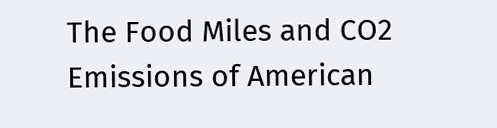The Food Miles and CO2 Emissions of American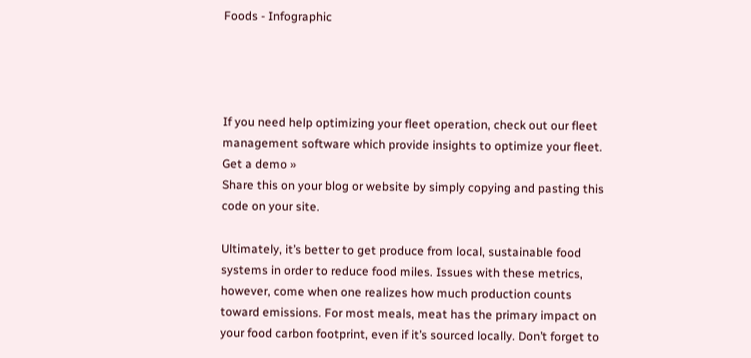Foods - Infographic




If you need help optimizing your fleet operation, check out our fleet management software which provide insights to optimize your fleet. Get a demo »
Share this on your blog or website by simply copying and pasting this code on your site.

Ultimately, it’s better to get produce from local, sustainable food systems in order to reduce food miles. Issues with these metrics, however, come when one realizes how much production counts toward emissions. For most meals, meat has the primary impact on your food carbon footprint, even if it’s sourced locally. Don’t forget to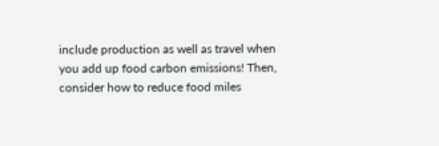include production as well as travel when you add up food carbon emissions! Then, consider how to reduce food miles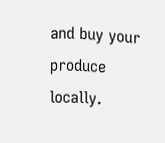and buy your produce locally.